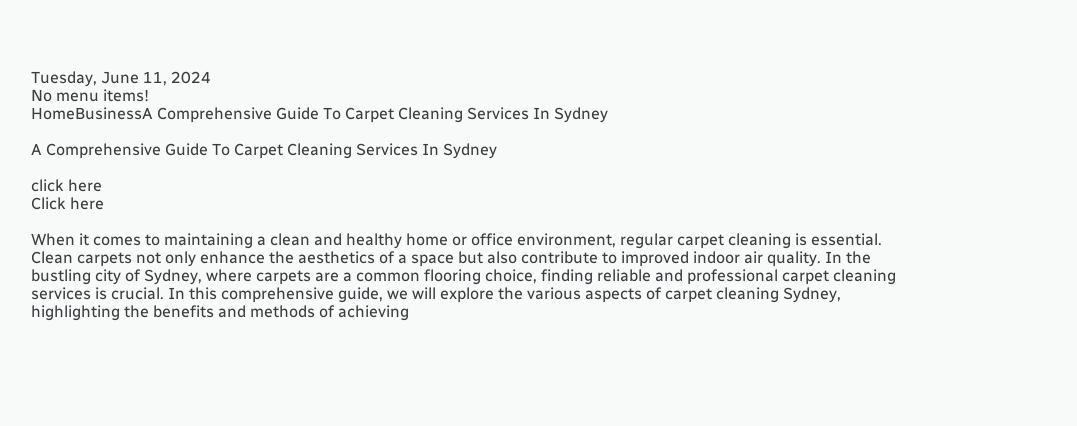Tuesday, June 11, 2024
No menu items!
HomeBusinessA Comprehensive Guide To Carpet Cleaning Services In Sydney

A Comprehensive Guide To Carpet Cleaning Services In Sydney

click here
Click here

When it comes to maintaining a clean and healthy home or office environment, regular carpet cleaning is essential. Clean carpets not only enhance the aesthetics of a space but also contribute to improved indoor air quality. In the bustling city of Sydney, where carpets are a common flooring choice, finding reliable and professional carpet cleaning services is crucial. In this comprehensive guide, we will explore the various aspects of carpet cleaning Sydney, highlighting the benefits and methods of achieving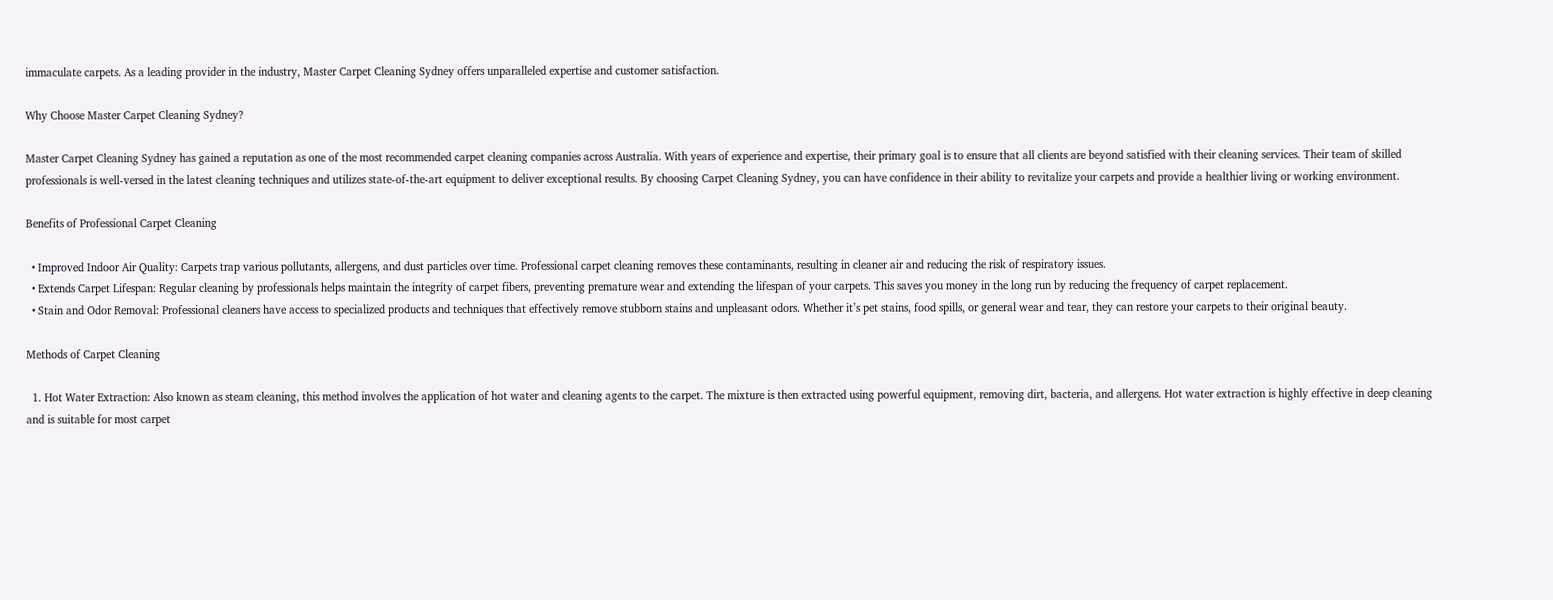immaculate carpets. As a leading provider in the industry, Master Carpet Cleaning Sydney offers unparalleled expertise and customer satisfaction.

Why Choose Master Carpet Cleaning Sydney?

Master Carpet Cleaning Sydney has gained a reputation as one of the most recommended carpet cleaning companies across Australia. With years of experience and expertise, their primary goal is to ensure that all clients are beyond satisfied with their cleaning services. Their team of skilled professionals is well-versed in the latest cleaning techniques and utilizes state-of-the-art equipment to deliver exceptional results. By choosing Carpet Cleaning Sydney, you can have confidence in their ability to revitalize your carpets and provide a healthier living or working environment.

Benefits of Professional Carpet Cleaning

  • Improved Indoor Air Quality: Carpets trap various pollutants, allergens, and dust particles over time. Professional carpet cleaning removes these contaminants, resulting in cleaner air and reducing the risk of respiratory issues.
  • Extends Carpet Lifespan: Regular cleaning by professionals helps maintain the integrity of carpet fibers, preventing premature wear and extending the lifespan of your carpets. This saves you money in the long run by reducing the frequency of carpet replacement.
  • Stain and Odor Removal: Professional cleaners have access to specialized products and techniques that effectively remove stubborn stains and unpleasant odors. Whether it’s pet stains, food spills, or general wear and tear, they can restore your carpets to their original beauty.

Methods of Carpet Cleaning

  1. Hot Water Extraction: Also known as steam cleaning, this method involves the application of hot water and cleaning agents to the carpet. The mixture is then extracted using powerful equipment, removing dirt, bacteria, and allergens. Hot water extraction is highly effective in deep cleaning and is suitable for most carpet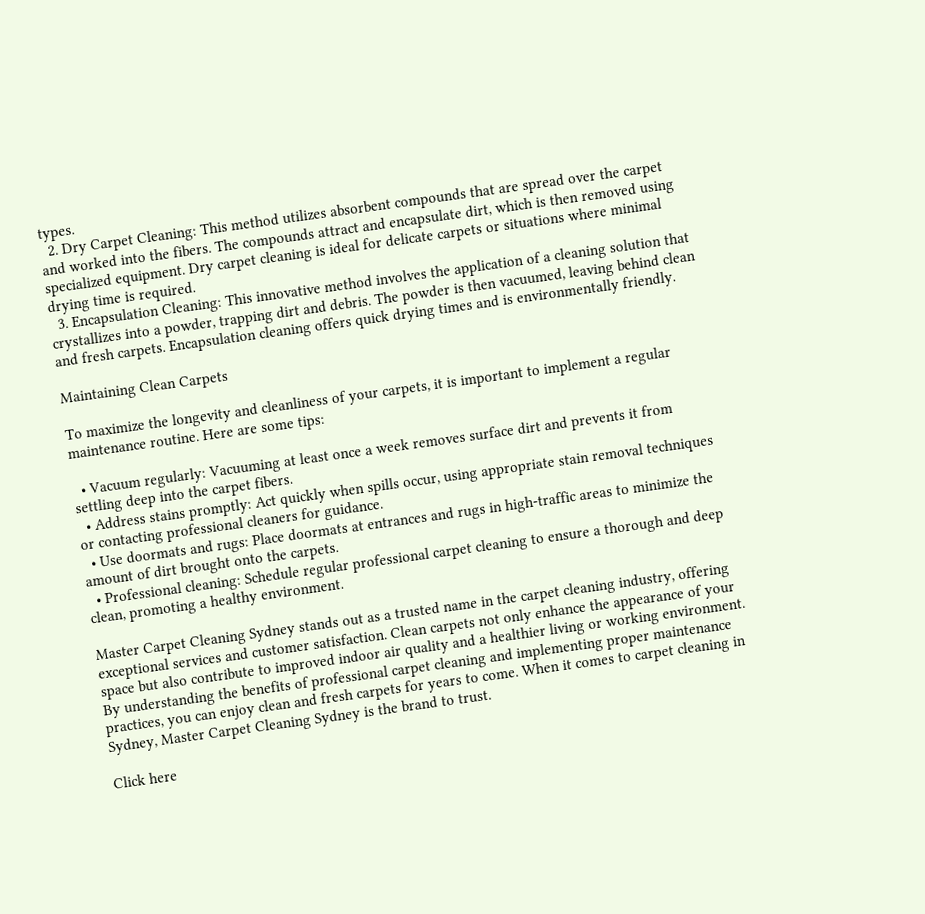types.
  2. Dry Carpet Cleaning: This method utilizes absorbent compounds that are spread over the carpet and worked into the fibers. The compounds attract and encapsulate dirt, which is then removed using specialized equipment. Dry carpet cleaning is ideal for delicate carpets or situations where minimal drying time is required.
  3. Encapsulation Cleaning: This innovative method involves the application of a cleaning solution that crystallizes into a powder, trapping dirt and debris. The powder is then vacuumed, leaving behind clean and fresh carpets. Encapsulation cleaning offers quick drying times and is environmentally friendly.

Maintaining Clean Carpets

To maximize the longevity and cleanliness of your carpets, it is important to implement a regular maintenance routine. Here are some tips:

  • Vacuum regularly: Vacuuming at least once a week removes surface dirt and prevents it from settling deep into the carpet fibers.
  • Address stains promptly: Act quickly when spills occur, using appropriate stain removal techniques or contacting professional cleaners for guidance.
  • Use doormats and rugs: Place doormats at entrances and rugs in high-traffic areas to minimize the amount of dirt brought onto the carpets.
  • Professional cleaning: Schedule regular professional carpet cleaning to ensure a thorough and deep clean, promoting a healthy environment.

Master Carpet Cleaning Sydney stands out as a trusted name in the carpet cleaning industry, offering exceptional services and customer satisfaction. Clean carpets not only enhance the appearance of your space but also contribute to improved indoor air quality and a healthier living or working environment. By understanding the benefits of professional carpet cleaning and implementing proper maintenance practices, you can enjoy clean and fresh carpets for years to come. When it comes to carpet cleaning in Sydney, Master Carpet Cleaning Sydney is the brand to trust.

Click here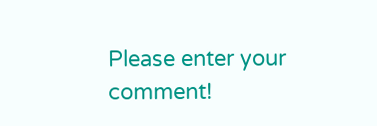Please enter your comment!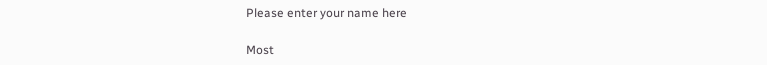Please enter your name here

Most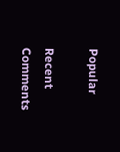Popular

Recent Comments